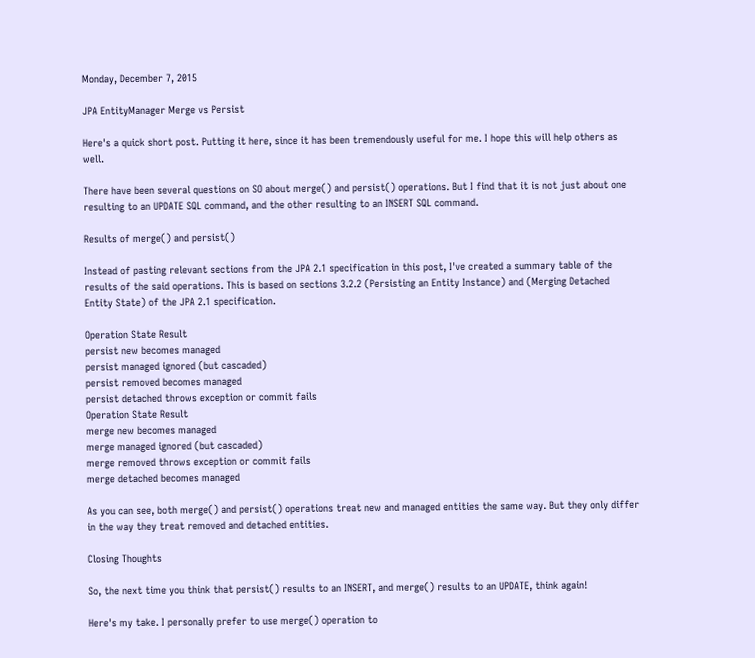Monday, December 7, 2015

JPA EntityManager Merge vs Persist

Here's a quick short post. Putting it here, since it has been tremendously useful for me. I hope this will help others as well.

There have been several questions on SO about merge() and persist() operations. But I find that it is not just about one resulting to an UPDATE SQL command, and the other resulting to an INSERT SQL command.

Results of merge() and persist()

Instead of pasting relevant sections from the JPA 2.1 specification in this post, I've created a summary table of the results of the said operations. This is based on sections 3.2.2 (Persisting an Entity Instance) and (Merging Detached Entity State) of the JPA 2.1 specification.

Operation State Result
persist new becomes managed
persist managed ignored (but cascaded)
persist removed becomes managed
persist detached throws exception or commit fails
Operation State Result
merge new becomes managed
merge managed ignored (but cascaded)
merge removed throws exception or commit fails
merge detached becomes managed

As you can see, both merge() and persist() operations treat new and managed entities the same way. But they only differ in the way they treat removed and detached entities.

Closing Thoughts

So, the next time you think that persist() results to an INSERT, and merge() results to an UPDATE, think again!

Here's my take. I personally prefer to use merge() operation to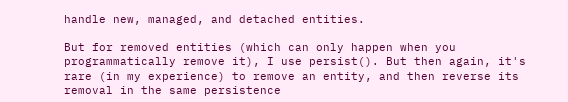handle new, managed, and detached entities.

But for removed entities (which can only happen when you programmatically remove it), I use persist(). But then again, it's rare (in my experience) to remove an entity, and then reverse its removal in the same persistence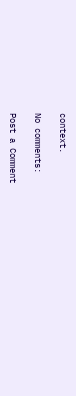context.

No comments:

Post a Comment